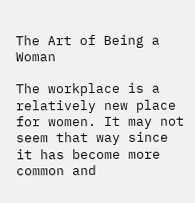The Art of Being a Woman

The workplace is a relatively new place for women. It may not seem that way since it has become more common and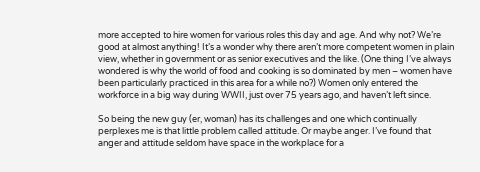more accepted to hire women for various roles this day and age. And why not? We’re good at almost anything! It’s a wonder why there aren’t more competent women in plain view, whether in government or as senior executives and the like. (One thing I’ve always wondered is why the world of food and cooking is so dominated by men – women have been particularly practiced in this area for a while no?) Women only entered the workforce in a big way during WWII, just over 75 years ago, and haven’t left since.

So being the new guy (er, woman) has its challenges and one which continually perplexes me is that little problem called attitude. Or maybe anger. I’ve found that anger and attitude seldom have space in the workplace for a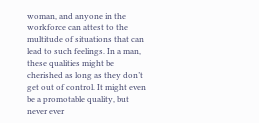woman, and anyone in the workforce can attest to the multitude of situations that can lead to such feelings. In a man, these qualities might be cherished as long as they don’t get out of control. It might even be a promotable quality, but never ever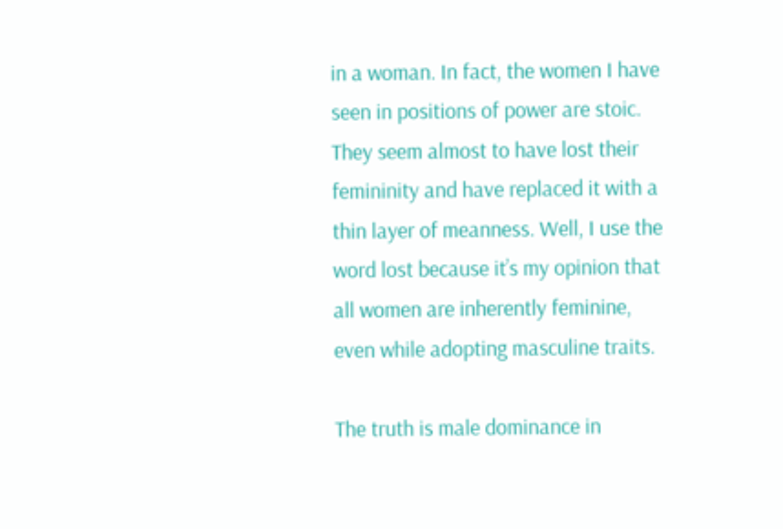in a woman. In fact, the women I have seen in positions of power are stoic. They seem almost to have lost their femininity and have replaced it with a thin layer of meanness. Well, I use the word lost because it’s my opinion that all women are inherently feminine, even while adopting masculine traits.

The truth is male dominance in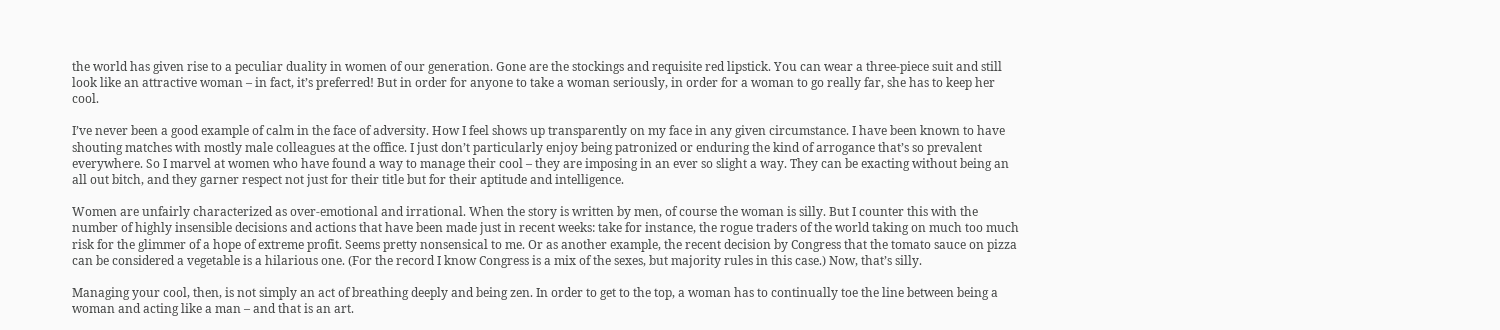the world has given rise to a peculiar duality in women of our generation. Gone are the stockings and requisite red lipstick. You can wear a three-piece suit and still look like an attractive woman – in fact, it’s preferred! But in order for anyone to take a woman seriously, in order for a woman to go really far, she has to keep her cool.

I’ve never been a good example of calm in the face of adversity. How I feel shows up transparently on my face in any given circumstance. I have been known to have shouting matches with mostly male colleagues at the office. I just don’t particularly enjoy being patronized or enduring the kind of arrogance that’s so prevalent everywhere. So I marvel at women who have found a way to manage their cool – they are imposing in an ever so slight a way. They can be exacting without being an all out bitch, and they garner respect not just for their title but for their aptitude and intelligence.

Women are unfairly characterized as over-emotional and irrational. When the story is written by men, of course the woman is silly. But I counter this with the number of highly insensible decisions and actions that have been made just in recent weeks: take for instance, the rogue traders of the world taking on much too much risk for the glimmer of a hope of extreme profit. Seems pretty nonsensical to me. Or as another example, the recent decision by Congress that the tomato sauce on pizza can be considered a vegetable is a hilarious one. (For the record I know Congress is a mix of the sexes, but majority rules in this case.) Now, that’s silly.

Managing your cool, then, is not simply an act of breathing deeply and being zen. In order to get to the top, a woman has to continually toe the line between being a woman and acting like a man – and that is an art.